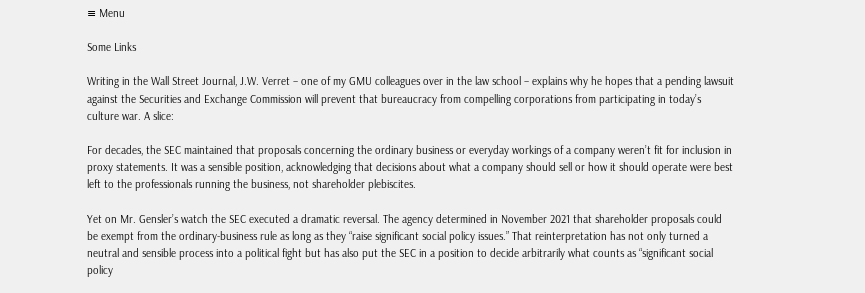≡ Menu

Some Links

Writing in the Wall Street Journal, J.W. Verret – one of my GMU colleagues over in the law school – explains why he hopes that a pending lawsuit against the Securities and Exchange Commission will prevent that bureaucracy from compelling corporations from participating in today’s culture war. A slice:

For decades, the SEC maintained that proposals concerning the ordinary business or everyday workings of a company weren’t fit for inclusion in proxy statements. It was a sensible position, acknowledging that decisions about what a company should sell or how it should operate were best left to the professionals running the business, not shareholder plebiscites.

Yet on Mr. Gensler’s watch the SEC executed a dramatic reversal. The agency determined in November 2021 that shareholder proposals could be exempt from the ordinary-business rule as long as they “raise significant social policy issues.” That reinterpretation has not only turned a neutral and sensible process into a political fight but has also put the SEC in a position to decide arbitrarily what counts as “significant social policy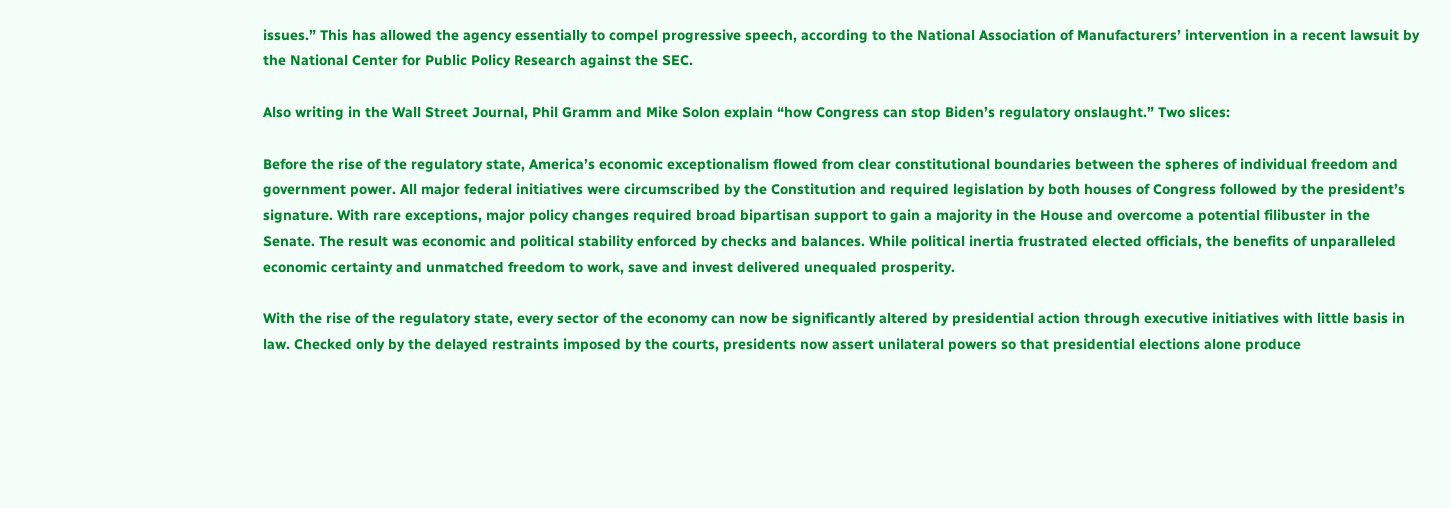issues.” This has allowed the agency essentially to compel progressive speech, according to the National Association of Manufacturers’ intervention in a recent lawsuit by the National Center for Public Policy Research against the SEC.

Also writing in the Wall Street Journal, Phil Gramm and Mike Solon explain “how Congress can stop Biden’s regulatory onslaught.” Two slices:

Before the rise of the regulatory state, America’s economic exceptionalism flowed from clear constitutional boundaries between the spheres of individual freedom and government power. All major federal initiatives were circumscribed by the Constitution and required legislation by both houses of Congress followed by the president’s signature. With rare exceptions, major policy changes required broad bipartisan support to gain a majority in the House and overcome a potential filibuster in the Senate. The result was economic and political stability enforced by checks and balances. While political inertia frustrated elected officials, the benefits of unparalleled economic certainty and unmatched freedom to work, save and invest delivered unequaled prosperity.

With the rise of the regulatory state, every sector of the economy can now be significantly altered by presidential action through executive initiatives with little basis in law. Checked only by the delayed restraints imposed by the courts, presidents now assert unilateral powers so that presidential elections alone produce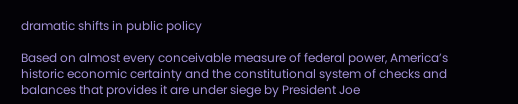dramatic shifts in public policy

Based on almost every conceivable measure of federal power, America’s historic economic certainty and the constitutional system of checks and balances that provides it are under siege by President Joe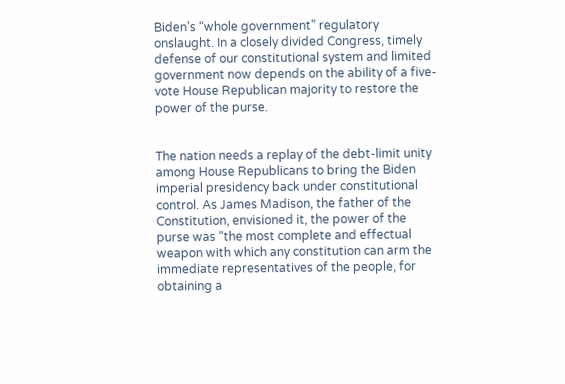Biden’s “whole government” regulatory onslaught. In a closely divided Congress, timely defense of our constitutional system and limited government now depends on the ability of a five-vote House Republican majority to restore the power of the purse.


The nation needs a replay of the debt-limit unity among House Republicans to bring the Biden imperial presidency back under constitutional control. As James Madison, the father of the Constitution, envisioned it, the power of the purse was “the most complete and effectual weapon with which any constitution can arm the immediate representatives of the people, for obtaining a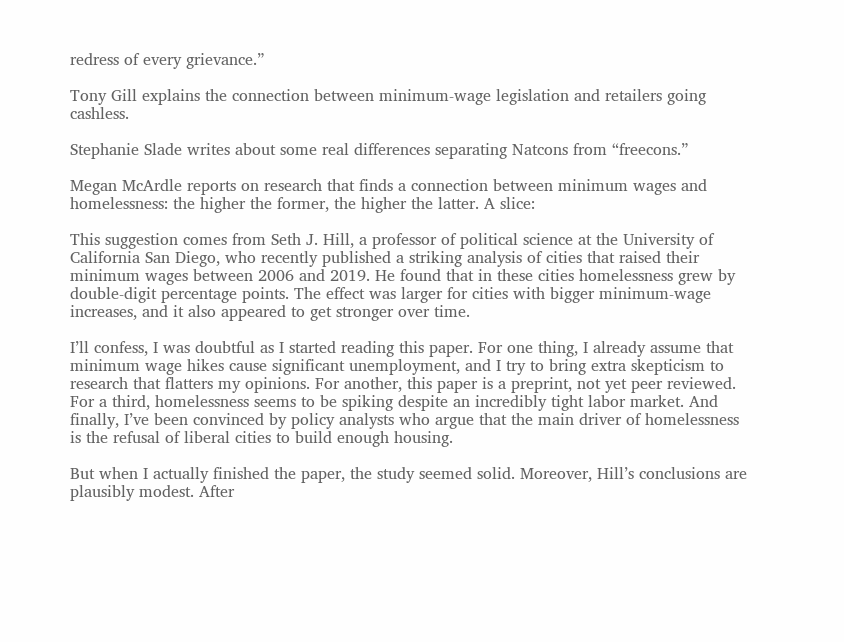redress of every grievance.”

Tony Gill explains the connection between minimum-wage legislation and retailers going cashless.

Stephanie Slade writes about some real differences separating Natcons from “freecons.”

Megan McArdle reports on research that finds a connection between minimum wages and homelessness: the higher the former, the higher the latter. A slice:

This suggestion comes from Seth J. Hill, a professor of political science at the University of California San Diego, who recently published a striking analysis of cities that raised their minimum wages between 2006 and 2019. He found that in these cities homelessness grew by double-digit percentage points. The effect was larger for cities with bigger minimum-wage increases, and it also appeared to get stronger over time.

I’ll confess, I was doubtful as I started reading this paper. For one thing, I already assume that minimum wage hikes cause significant unemployment, and I try to bring extra skepticism to research that flatters my opinions. For another, this paper is a preprint, not yet peer reviewed. For a third, homelessness seems to be spiking despite an incredibly tight labor market. And finally, I’ve been convinced by policy analysts who argue that the main driver of homelessness is the refusal of liberal cities to build enough housing.

But when I actually finished the paper, the study seemed solid. Moreover, Hill’s conclusions are plausibly modest. After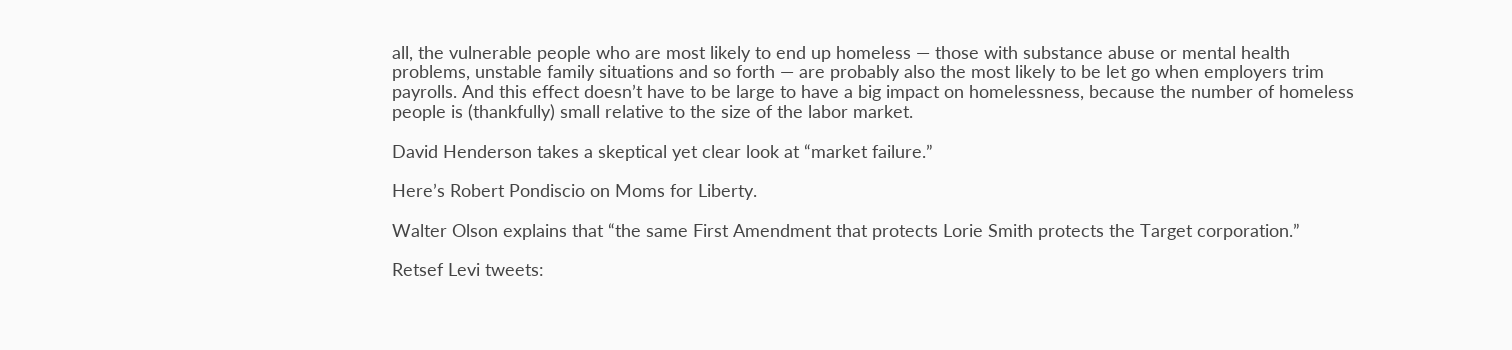all, the vulnerable people who are most likely to end up homeless — those with substance abuse or mental health problems, unstable family situations and so forth — are probably also the most likely to be let go when employers trim payrolls. And this effect doesn’t have to be large to have a big impact on homelessness, because the number of homeless people is (thankfully) small relative to the size of the labor market.

David Henderson takes a skeptical yet clear look at “market failure.”

Here’s Robert Pondiscio on Moms for Liberty.

Walter Olson explains that “the same First Amendment that protects Lorie Smith protects the Target corporation.”

Retsef Levi tweets: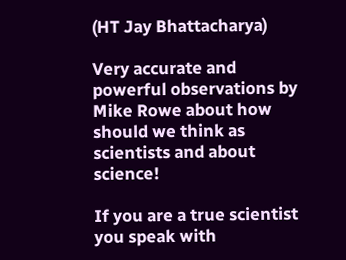(HT Jay Bhattacharya)

Very accurate and powerful observations by Mike Rowe about how should we think as scientists and about science!

If you are a true scientist you speak with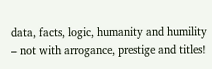data, facts, logic, humanity and humility – not with arrogance, prestige and titles!